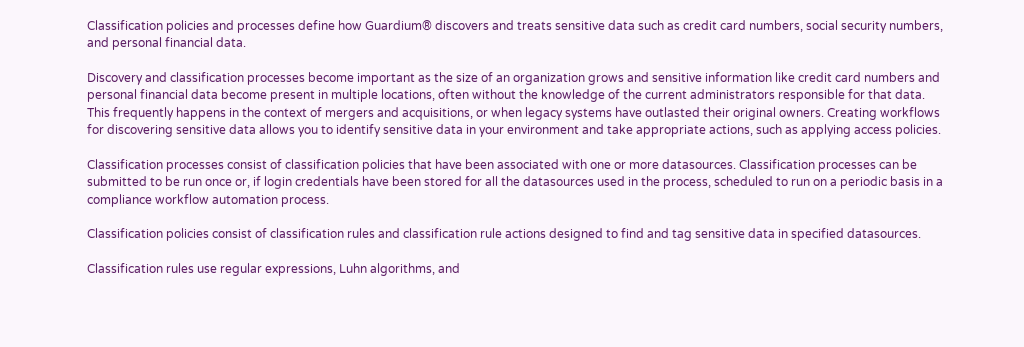Classification policies and processes define how Guardium® discovers and treats sensitive data such as credit card numbers, social security numbers, and personal financial data.

Discovery and classification processes become important as the size of an organization grows and sensitive information like credit card numbers and personal financial data become present in multiple locations, often without the knowledge of the current administrators responsible for that data. This frequently happens in the context of mergers and acquisitions, or when legacy systems have outlasted their original owners. Creating workflows for discovering sensitive data allows you to identify sensitive data in your environment and take appropriate actions, such as applying access policies.

Classification processes consist of classification policies that have been associated with one or more datasources. Classification processes can be submitted to be run once or, if login credentials have been stored for all the datasources used in the process, scheduled to run on a periodic basis in a compliance workflow automation process.

Classification policies consist of classification rules and classification rule actions designed to find and tag sensitive data in specified datasources.

Classification rules use regular expressions, Luhn algorithms, and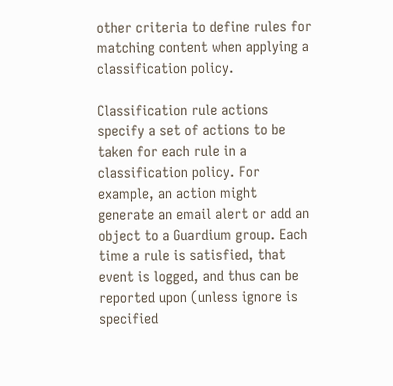other criteria to define rules for matching content when applying a classification policy.

Classification rule actions specify a set of actions to be taken for each rule in a classification policy. For example, an action might generate an email alert or add an object to a Guardium group. Each time a rule is satisfied, that event is logged, and thus can be reported upon (unless ignore is specified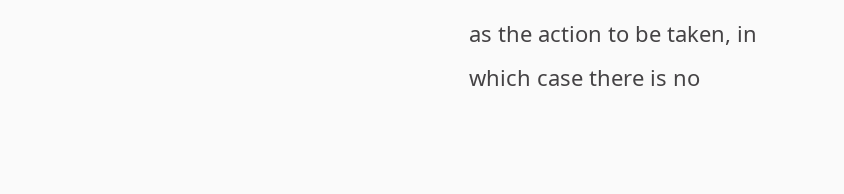as the action to be taken, in which case there is no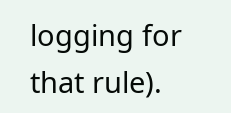logging for that rule).